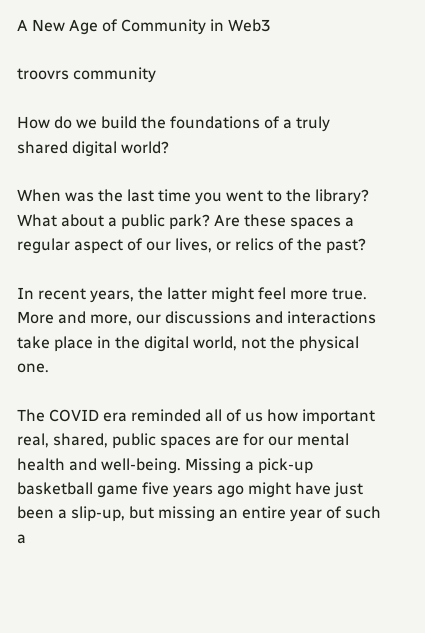A New Age of Community in Web3

troovrs community

How do we build the foundations of a truly shared digital world?

When was the last time you went to the library? What about a public park? Are these spaces a regular aspect of our lives, or relics of the past?

In recent years, the latter might feel more true. More and more, our discussions and interactions take place in the digital world, not the physical one.

The COVID era reminded all of us how important real, shared, public spaces are for our mental health and well-being. Missing a pick-up basketball game five years ago might have just been a slip-up, but missing an entire year of such a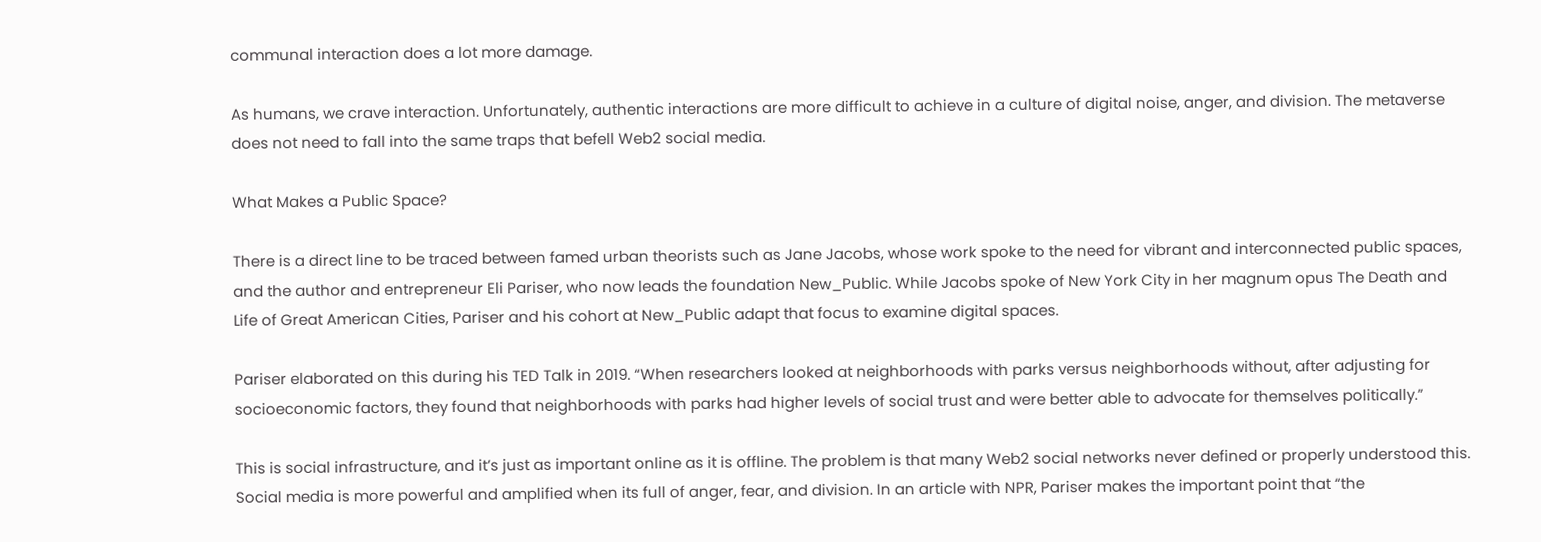communal interaction does a lot more damage.

As humans, we crave interaction. Unfortunately, authentic interactions are more difficult to achieve in a culture of digital noise, anger, and division. The metaverse does not need to fall into the same traps that befell Web2 social media.

What Makes a Public Space?

There is a direct line to be traced between famed urban theorists such as Jane Jacobs, whose work spoke to the need for vibrant and interconnected public spaces, and the author and entrepreneur Eli Pariser, who now leads the foundation New_Public. While Jacobs spoke of New York City in her magnum opus The Death and Life of Great American Cities, Pariser and his cohort at New_Public adapt that focus to examine digital spaces.

Pariser elaborated on this during his TED Talk in 2019. “When researchers looked at neighborhoods with parks versus neighborhoods without, after adjusting for socioeconomic factors, they found that neighborhoods with parks had higher levels of social trust and were better able to advocate for themselves politically.”

This is social infrastructure, and it’s just as important online as it is offline. The problem is that many Web2 social networks never defined or properly understood this. Social media is more powerful and amplified when its full of anger, fear, and division. In an article with NPR, Pariser makes the important point that “the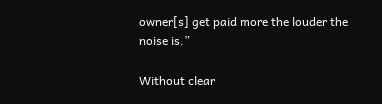owner[s] get paid more the louder the noise is.”

Without clear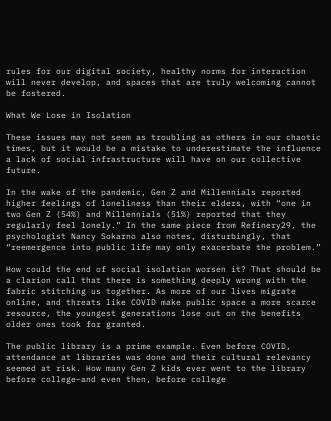rules for our digital society, healthy norms for interaction will never develop, and spaces that are truly welcoming cannot be fostered.

What We Lose in Isolation

These issues may not seem as troubling as others in our chaotic times, but it would be a mistake to underestimate the influence a lack of social infrastructure will have on our collective future.

In the wake of the pandemic, Gen Z and Millennials reported higher feelings of loneliness than their elders, with “one in two Gen Z (54%) and Millennials (51%) reported that they regularly feel lonely.” In the same piece from Refinery29, the psychologist Nancy Sokarno also notes, disturbingly, that “reemergence into public life may only exacerbate the problem.”

How could the end of social isolation worsen it? That should be a clarion call that there is something deeply wrong with the fabric stitching us together. As more of our lives migrate online, and threats like COVID make public space a more scarce resource, the youngest generations lose out on the benefits older ones took for granted.

The public library is a prime example. Even before COVID, attendance at libraries was done and their cultural relevancy seemed at risk. How many Gen Z kids ever went to the library before college–and even then, before college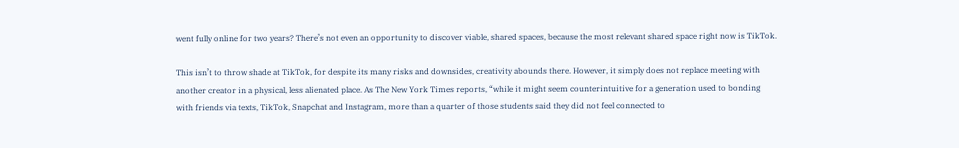went fully online for two years? There’s not even an opportunity to discover viable, shared spaces, because the most relevant shared space right now is TikTok.

This isn’t to throw shade at TikTok, for despite its many risks and downsides, creativity abounds there. However, it simply does not replace meeting with another creator in a physical, less alienated place. As The New York Times reports, “while it might seem counterintuitive for a generation used to bonding with friends via texts, TikTok, Snapchat and Instagram, more than a quarter of those students said they did not feel connected to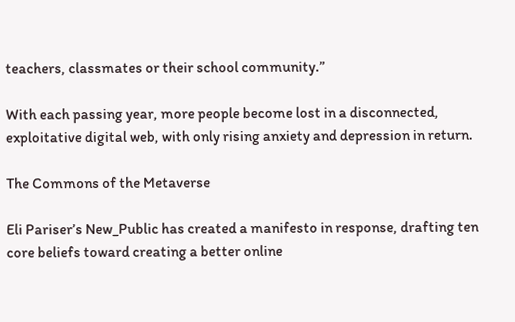teachers, classmates or their school community.”

With each passing year, more people become lost in a disconnected, exploitative digital web, with only rising anxiety and depression in return.

The Commons of the Metaverse

Eli Pariser’s New_Public has created a manifesto in response, drafting ten core beliefs toward creating a better online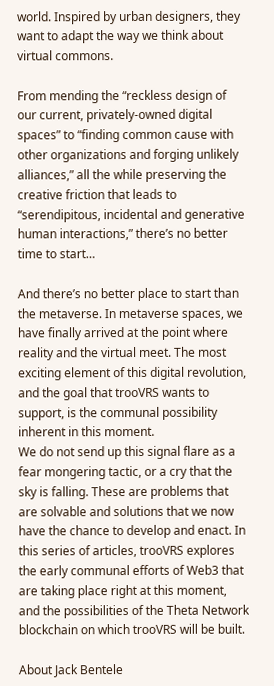world. Inspired by urban designers, they want to adapt the way we think about virtual commons.

From mending the “reckless design of our current, privately-owned digital spaces” to “finding common cause with other organizations and forging unlikely alliances,” all the while preserving the creative friction that leads to “serendipitous, incidental and generative human interactions,” there’s no better time to start…

And there’s no better place to start than the metaverse. In metaverse spaces, we have finally arrived at the point where reality and the virtual meet. The most exciting element of this digital revolution, and the goal that trooVRS wants to support, is the communal possibility inherent in this moment.
We do not send up this signal flare as a fear mongering tactic, or a cry that the sky is falling. These are problems that are solvable and solutions that we now have the chance to develop and enact. In this series of articles, trooVRS explores the early communal efforts of Web3 that are taking place right at this moment, and the possibilities of the Theta Network blockchain on which trooVRS will be built.

About Jack Bentele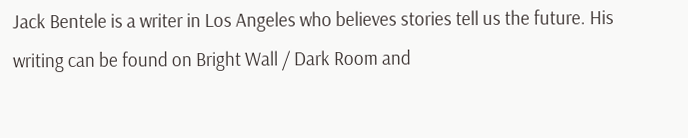Jack Bentele is a writer in Los Angeles who believes stories tell us the future. His writing can be found on Bright Wall / Dark Room and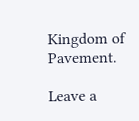Kingdom of Pavement.

Leave a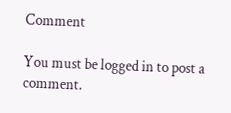Comment

You must be logged in to post a comment.